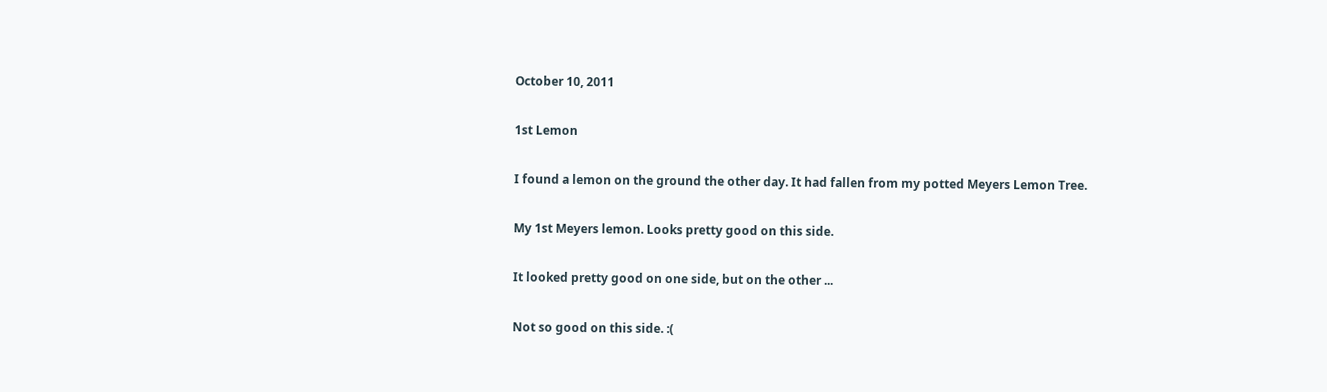October 10, 2011

1st Lemon

I found a lemon on the ground the other day. It had fallen from my potted Meyers Lemon Tree.

My 1st Meyers lemon. Looks pretty good on this side.

It looked pretty good on one side, but on the other ...

Not so good on this side. :(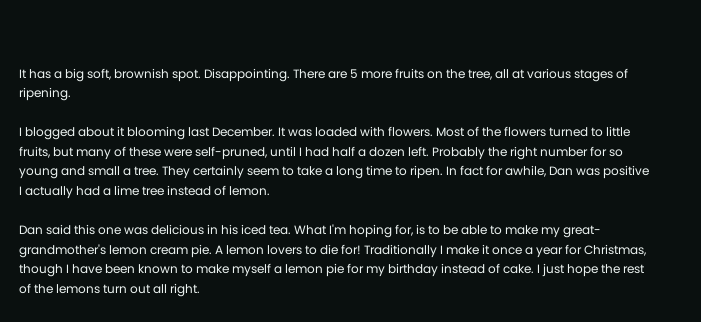It has a big soft, brownish spot. Disappointing. There are 5 more fruits on the tree, all at various stages of ripening.

I blogged about it blooming last December. It was loaded with flowers. Most of the flowers turned to little fruits, but many of these were self-pruned, until I had half a dozen left. Probably the right number for so young and small a tree. They certainly seem to take a long time to ripen. In fact for awhile, Dan was positive I actually had a lime tree instead of lemon.

Dan said this one was delicious in his iced tea. What I'm hoping for, is to be able to make my great-grandmother's lemon cream pie. A lemon lovers to die for! Traditionally I make it once a year for Christmas, though I have been known to make myself a lemon pie for my birthday instead of cake. I just hope the rest of the lemons turn out all right.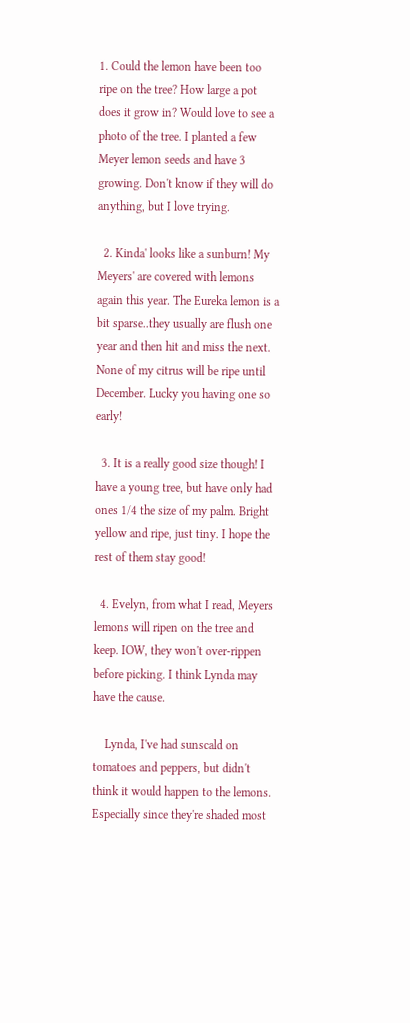1. Could the lemon have been too ripe on the tree? How large a pot does it grow in? Would love to see a photo of the tree. I planted a few Meyer lemon seeds and have 3 growing. Don't know if they will do anything, but I love trying.

  2. Kinda' looks like a sunburn! My Meyers' are covered with lemons again this year. The Eureka lemon is a bit sparse..they usually are flush one year and then hit and miss the next. None of my citrus will be ripe until December. Lucky you having one so early!

  3. It is a really good size though! I have a young tree, but have only had ones 1/4 the size of my palm. Bright yellow and ripe, just tiny. I hope the rest of them stay good!

  4. Evelyn, from what I read, Meyers lemons will ripen on the tree and keep. IOW, they won't over-rippen before picking. I think Lynda may have the cause.

    Lynda, I've had sunscald on tomatoes and peppers, but didn't think it would happen to the lemons. Especially since they're shaded most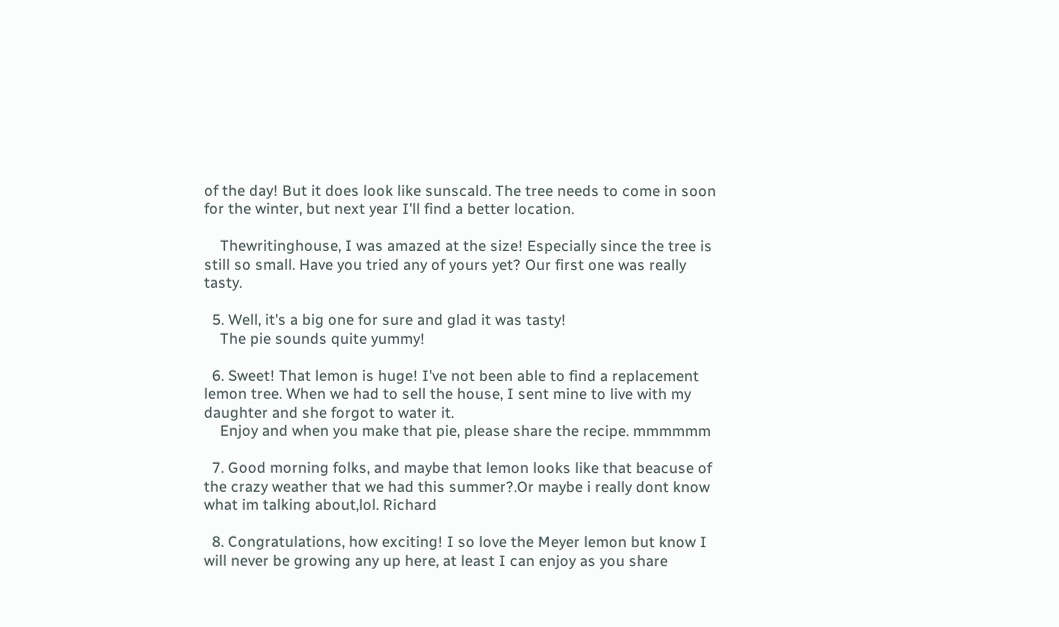of the day! But it does look like sunscald. The tree needs to come in soon for the winter, but next year I'll find a better location.

    Thewritinghouse, I was amazed at the size! Especially since the tree is still so small. Have you tried any of yours yet? Our first one was really tasty.

  5. Well, it's a big one for sure and glad it was tasty!
    The pie sounds quite yummy!

  6. Sweet! That lemon is huge! I've not been able to find a replacement lemon tree. When we had to sell the house, I sent mine to live with my daughter and she forgot to water it.
    Enjoy and when you make that pie, please share the recipe. mmmmmm

  7. Good morning folks, and maybe that lemon looks like that beacuse of the crazy weather that we had this summer?.Or maybe i really dont know what im talking about,lol. Richard

  8. Congratulations, how exciting! I so love the Meyer lemon but know I will never be growing any up here, at least I can enjoy as you share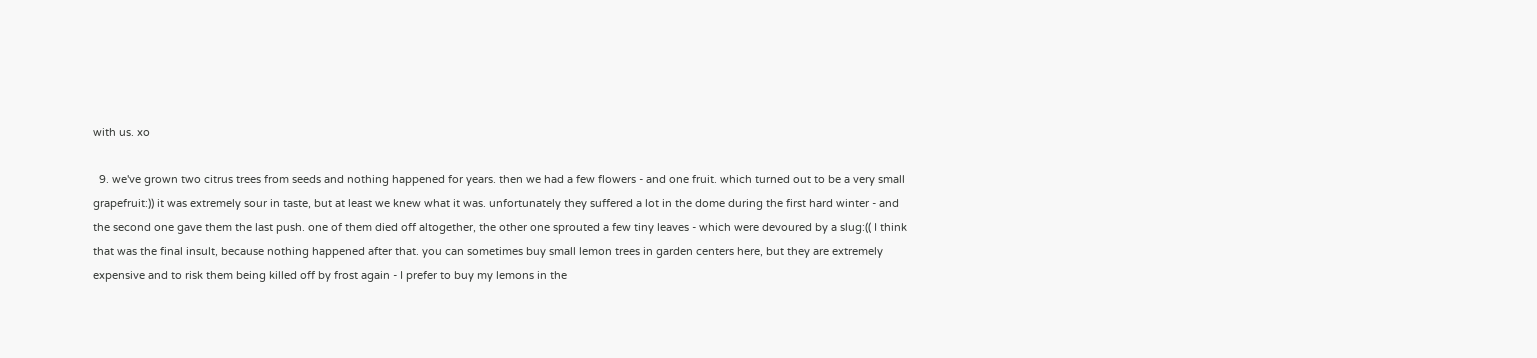with us. xo

  9. we've grown two citrus trees from seeds and nothing happened for years. then we had a few flowers - and one fruit. which turned out to be a very small grapefruit:)) it was extremely sour in taste, but at least we knew what it was. unfortunately they suffered a lot in the dome during the first hard winter - and the second one gave them the last push. one of them died off altogether, the other one sprouted a few tiny leaves - which were devoured by a slug:(( I think that was the final insult, because nothing happened after that. you can sometimes buy small lemon trees in garden centers here, but they are extremely expensive and to risk them being killed off by frost again - I prefer to buy my lemons in the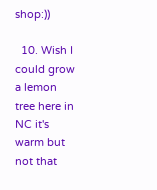shop:))

  10. Wish I could grow a lemon tree here in NC it's warm but not that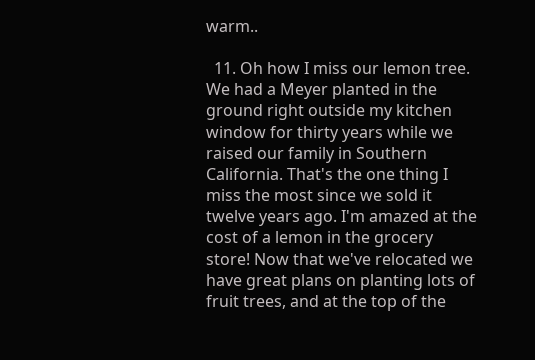warm..

  11. Oh how I miss our lemon tree. We had a Meyer planted in the ground right outside my kitchen window for thirty years while we raised our family in Southern California. That's the one thing I miss the most since we sold it twelve years ago. I'm amazed at the cost of a lemon in the grocery store! Now that we've relocated we have great plans on planting lots of fruit trees, and at the top of the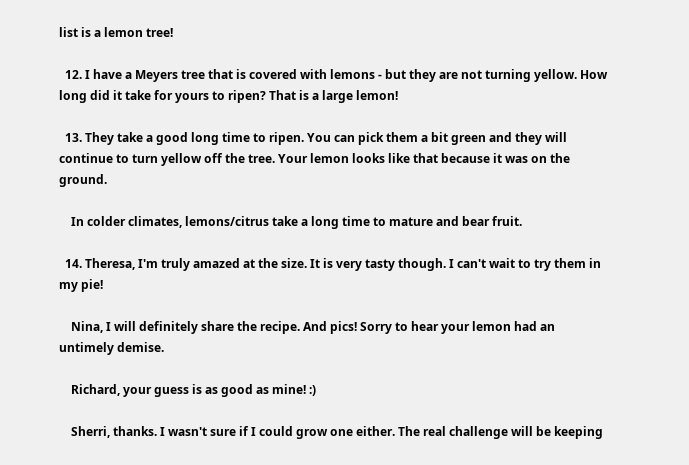list is a lemon tree!

  12. I have a Meyers tree that is covered with lemons - but they are not turning yellow. How long did it take for yours to ripen? That is a large lemon!

  13. They take a good long time to ripen. You can pick them a bit green and they will continue to turn yellow off the tree. Your lemon looks like that because it was on the ground.

    In colder climates, lemons/citrus take a long time to mature and bear fruit.

  14. Theresa, I'm truly amazed at the size. It is very tasty though. I can't wait to try them in my pie!

    Nina, I will definitely share the recipe. And pics! Sorry to hear your lemon had an untimely demise.

    Richard, your guess is as good as mine! :)

    Sherri, thanks. I wasn't sure if I could grow one either. The real challenge will be keeping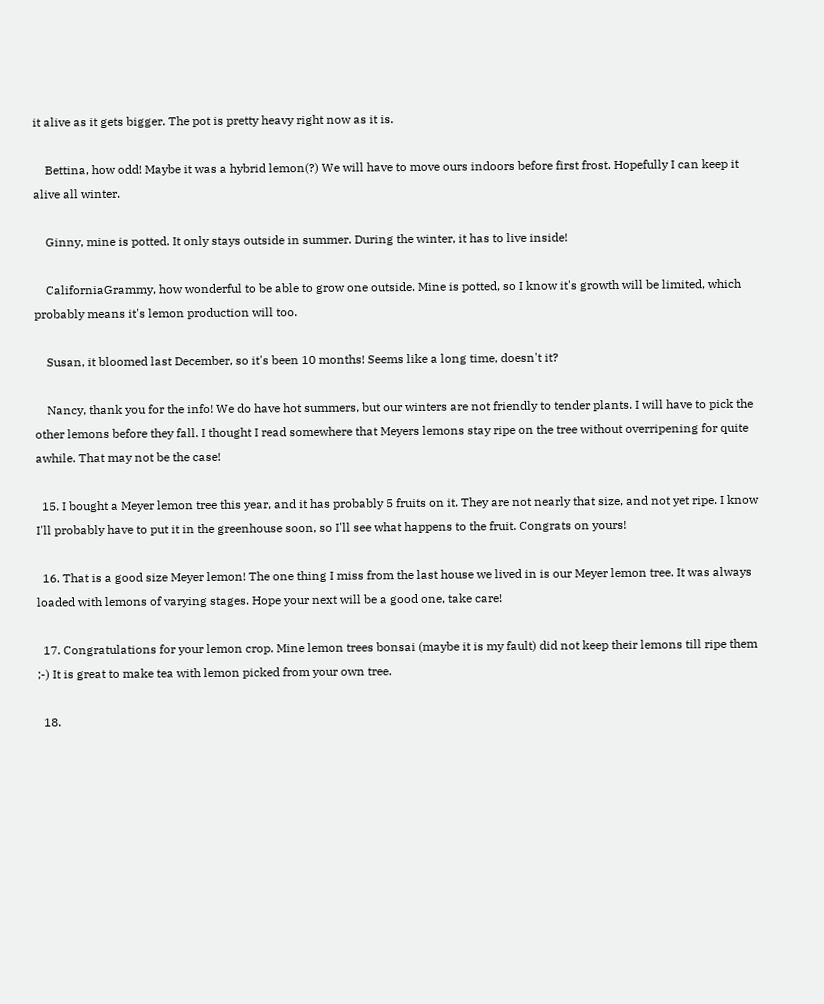it alive as it gets bigger. The pot is pretty heavy right now as it is.

    Bettina, how odd! Maybe it was a hybrid lemon(?) We will have to move ours indoors before first frost. Hopefully I can keep it alive all winter.

    Ginny, mine is potted. It only stays outside in summer. During the winter, it has to live inside!

    CaliforniaGrammy, how wonderful to be able to grow one outside. Mine is potted, so I know it's growth will be limited, which probably means it's lemon production will too.

    Susan, it bloomed last December, so it's been 10 months! Seems like a long time, doesn't it?

    Nancy, thank you for the info! We do have hot summers, but our winters are not friendly to tender plants. I will have to pick the other lemons before they fall. I thought I read somewhere that Meyers lemons stay ripe on the tree without overripening for quite awhile. That may not be the case!

  15. I bought a Meyer lemon tree this year, and it has probably 5 fruits on it. They are not nearly that size, and not yet ripe. I know I'll probably have to put it in the greenhouse soon, so I'll see what happens to the fruit. Congrats on yours!

  16. That is a good size Meyer lemon! The one thing I miss from the last house we lived in is our Meyer lemon tree. It was always loaded with lemons of varying stages. Hope your next will be a good one, take care!

  17. Congratulations for your lemon crop. Mine lemon trees bonsai (maybe it is my fault) did not keep their lemons till ripe them ;-) It is great to make tea with lemon picked from your own tree.

  18.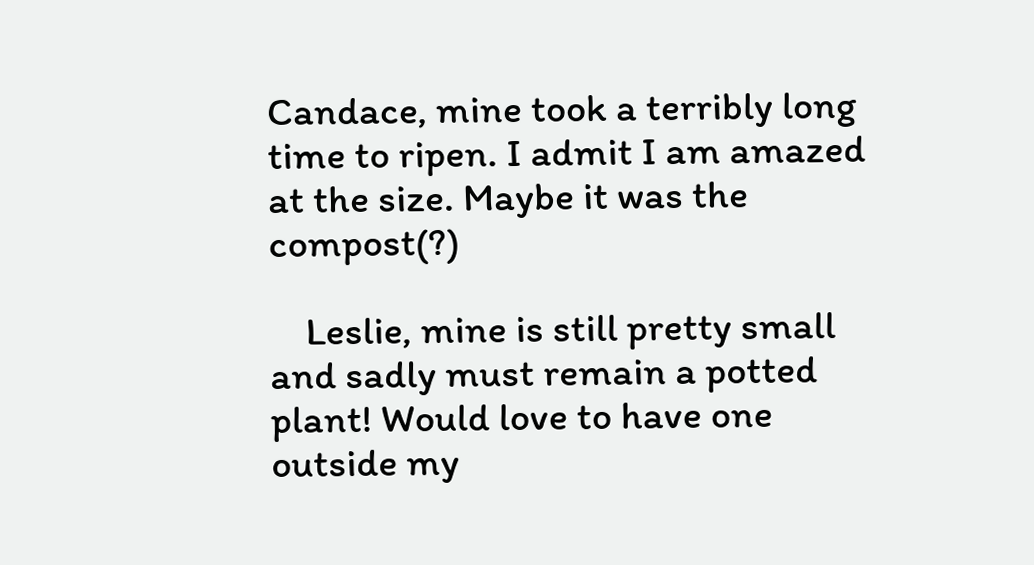Candace, mine took a terribly long time to ripen. I admit I am amazed at the size. Maybe it was the compost(?)

    Leslie, mine is still pretty small and sadly must remain a potted plant! Would love to have one outside my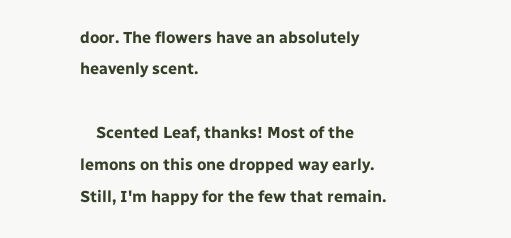door. The flowers have an absolutely heavenly scent.

    Scented Leaf, thanks! Most of the lemons on this one dropped way early. Still, I'm happy for the few that remain.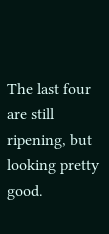The last four are still ripening, but looking pretty good.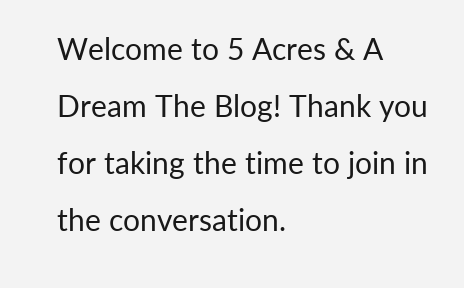Welcome to 5 Acres & A Dream The Blog! Thank you for taking the time to join in the conversation.